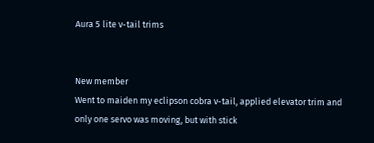Aura 5 lite v-tail trims


New member
Went to maiden my eclipson cobra v-tail, applied elevator trim and only one servo was moving, but with stick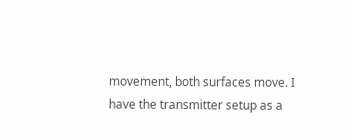movement, both surfaces move. I have the transmitter setup as a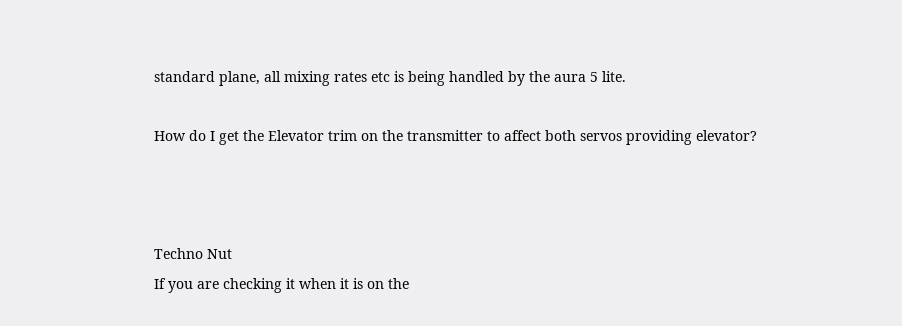standard plane, all mixing rates etc is being handled by the aura 5 lite.

How do I get the Elevator trim on the transmitter to affect both servos providing elevator?



Techno Nut
If you are checking it when it is on the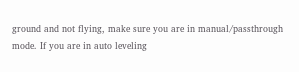ground and not flying, make sure you are in manual/passthrough mode. If you are in auto leveling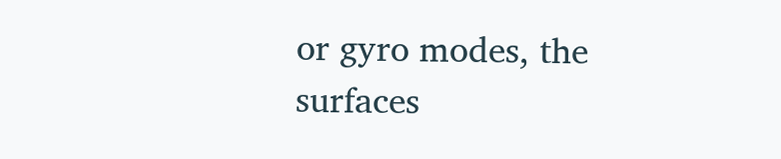or gyro modes, the surfaces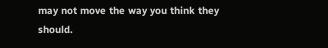may not move the way you think they should.